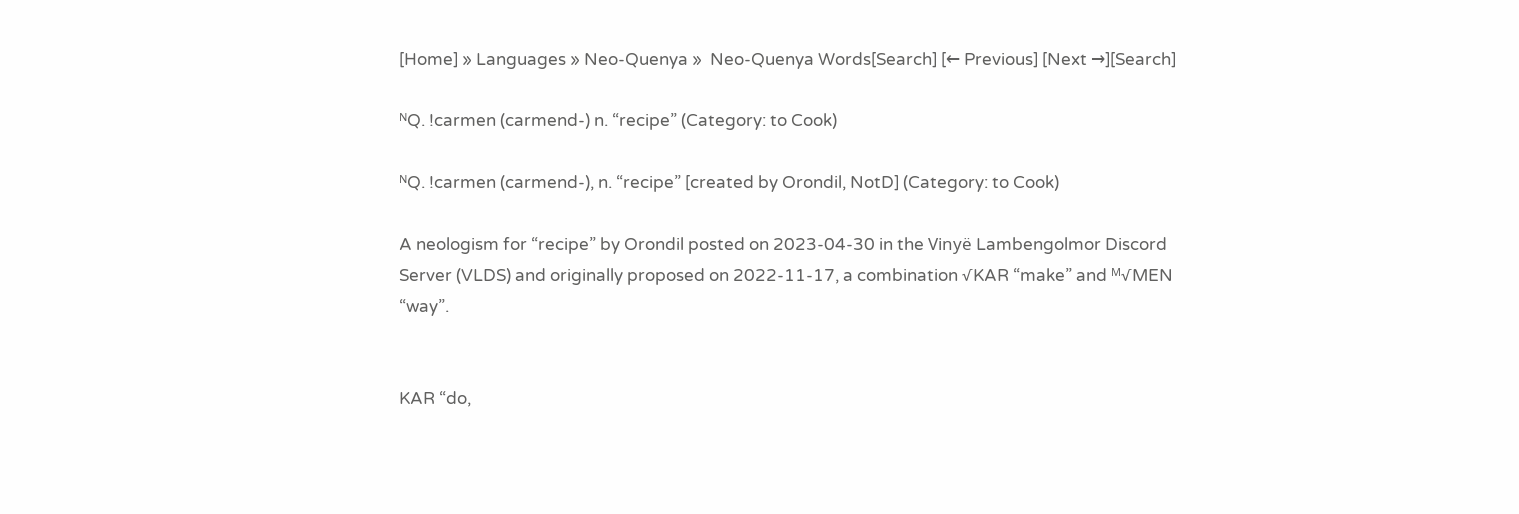[Home] » Languages » Neo-Quenya »  Neo-Quenya Words[Search] [← Previous] [Next →][Search]

ᴺQ. !carmen (carmend-) n. “recipe” (Category: to Cook)

ᴺQ. !carmen (carmend-), n. “recipe” [created by Orondil, NotD] (Category: to Cook)

A neologism for “recipe” by Orondil posted on 2023-04-30 in the Vinyë Lambengolmor Discord Server (VLDS) and originally proposed on 2022-11-17, a combination √KAR “make” and ᴹ√MEN “way”.


KAR “do,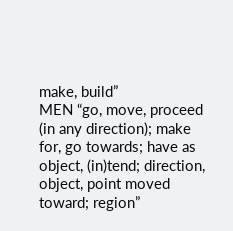make, build”
MEN “go, move, proceed (in any direction); make for, go towards; have as object, (in)tend; direction, object, point moved toward; region”